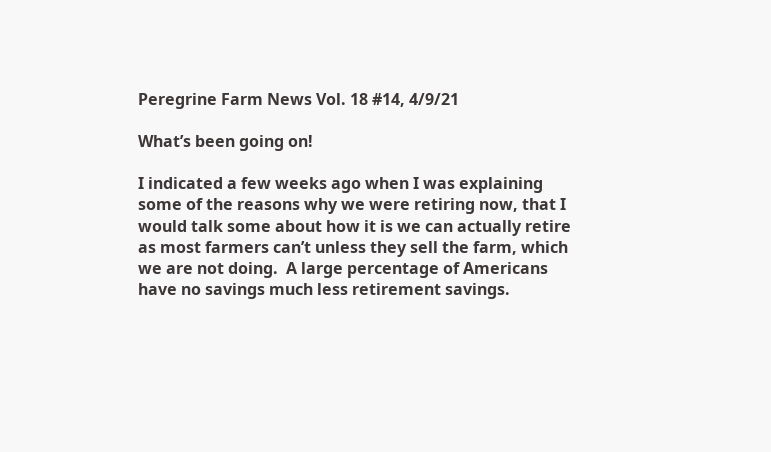Peregrine Farm News Vol. 18 #14, 4/9/21

What’s been going on!

I indicated a few weeks ago when I was explaining some of the reasons why we were retiring now, that I would talk some about how it is we can actually retire as most farmers can’t unless they sell the farm, which we are not doing.  A large percentage of Americans have no savings much less retirement savings.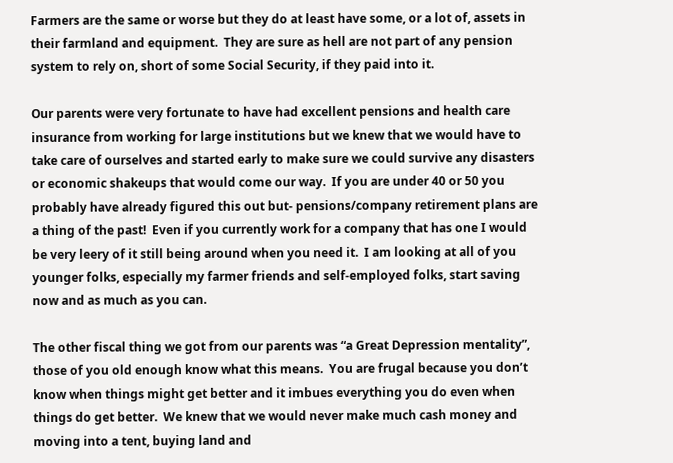Farmers are the same or worse but they do at least have some, or a lot of, assets in their farmland and equipment.  They are sure as hell are not part of any pension system to rely on, short of some Social Security, if they paid into it.

Our parents were very fortunate to have had excellent pensions and health care insurance from working for large institutions but we knew that we would have to take care of ourselves and started early to make sure we could survive any disasters or economic shakeups that would come our way.  If you are under 40 or 50 you probably have already figured this out but- pensions/company retirement plans are a thing of the past!  Even if you currently work for a company that has one I would be very leery of it still being around when you need it.  I am looking at all of you younger folks, especially my farmer friends and self-employed folks, start saving now and as much as you can.

The other fiscal thing we got from our parents was “a Great Depression mentality”, those of you old enough know what this means.  You are frugal because you don’t know when things might get better and it imbues everything you do even when things do get better.  We knew that we would never make much cash money and moving into a tent, buying land and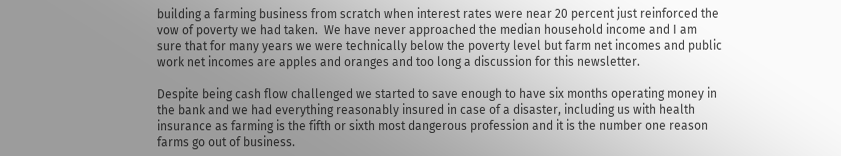building a farming business from scratch when interest rates were near 20 percent just reinforced the vow of poverty we had taken.  We have never approached the median household income and I am sure that for many years we were technically below the poverty level but farm net incomes and public work net incomes are apples and oranges and too long a discussion for this newsletter.

Despite being cash flow challenged we started to save enough to have six months operating money in the bank and we had everything reasonably insured in case of a disaster, including us with health insurance as farming is the fifth or sixth most dangerous profession and it is the number one reason farms go out of business.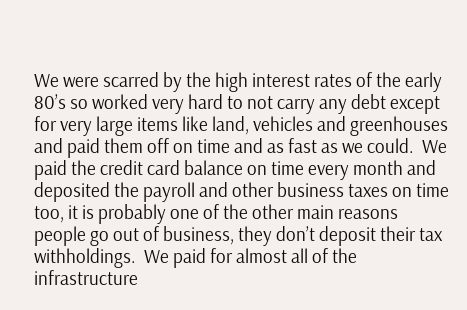We were scarred by the high interest rates of the early 80’s so worked very hard to not carry any debt except for very large items like land, vehicles and greenhouses and paid them off on time and as fast as we could.  We paid the credit card balance on time every month and deposited the payroll and other business taxes on time too, it is probably one of the other main reasons people go out of business, they don’t deposit their tax withholdings.  We paid for almost all of the infrastructure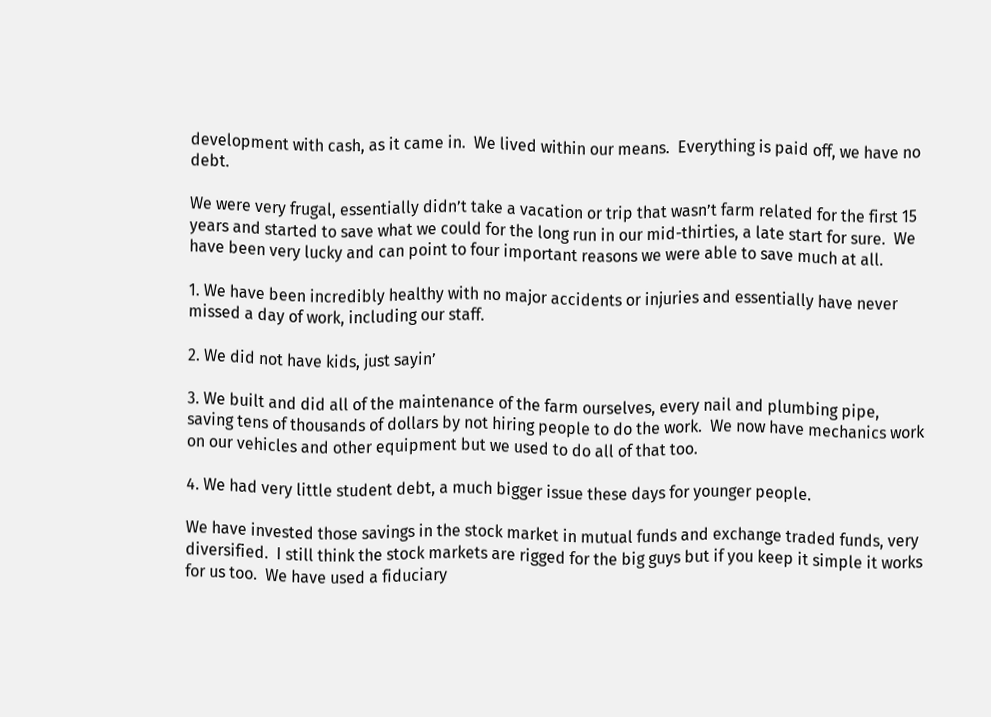development with cash, as it came in.  We lived within our means.  Everything is paid off, we have no debt.

We were very frugal, essentially didn’t take a vacation or trip that wasn’t farm related for the first 15 years and started to save what we could for the long run in our mid-thirties, a late start for sure.  We have been very lucky and can point to four important reasons we were able to save much at all.

1. We have been incredibly healthy with no major accidents or injuries and essentially have never missed a day of work, including our staff.

2. We did not have kids, just sayin’

3. We built and did all of the maintenance of the farm ourselves, every nail and plumbing pipe, saving tens of thousands of dollars by not hiring people to do the work.  We now have mechanics work on our vehicles and other equipment but we used to do all of that too.

4. We had very little student debt, a much bigger issue these days for younger people.

We have invested those savings in the stock market in mutual funds and exchange traded funds, very diversified.  I still think the stock markets are rigged for the big guys but if you keep it simple it works for us too.  We have used a fiduciary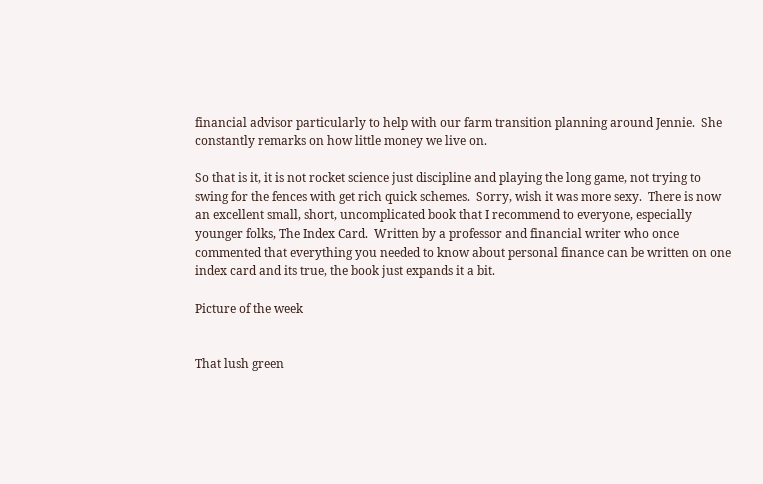financial advisor particularly to help with our farm transition planning around Jennie.  She constantly remarks on how little money we live on.

So that is it, it is not rocket science just discipline and playing the long game, not trying to swing for the fences with get rich quick schemes.  Sorry, wish it was more sexy.  There is now an excellent small, short, uncomplicated book that I recommend to everyone, especially younger folks, The Index Card.  Written by a professor and financial writer who once commented that everything you needed to know about personal finance can be written on one index card and its true, the book just expands it a bit.

Picture of the week


That lush green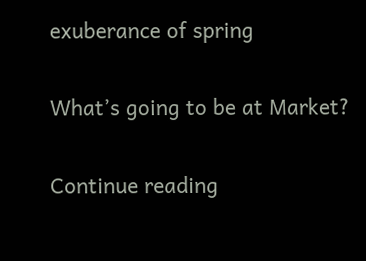exuberance of spring

What’s going to be at Market?

Continue reading